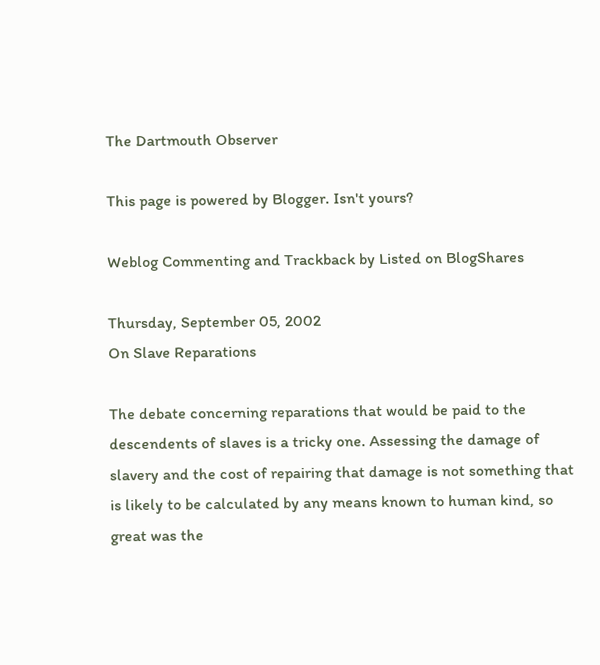The Dartmouth Observer

This page is powered by Blogger. Isn't yours?

Weblog Commenting and Trackback by Listed on BlogShares

Thursday, September 05, 2002
On Slave Reparations

The debate concerning reparations that would be paid to the descendents of slaves is a tricky one. Assessing the damage of slavery and the cost of repairing that damage is not something that is likely to be calculated by any means known to human kind, so great was the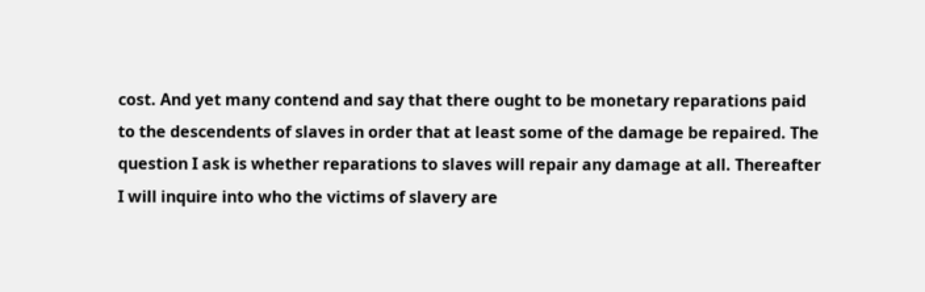cost. And yet many contend and say that there ought to be monetary reparations paid to the descendents of slaves in order that at least some of the damage be repaired. The question I ask is whether reparations to slaves will repair any damage at all. Thereafter I will inquire into who the victims of slavery are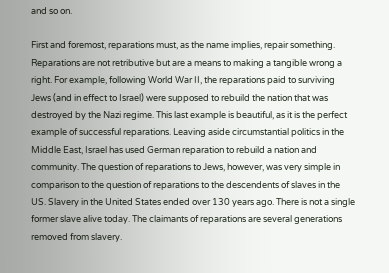and so on.

First and foremost, reparations must, as the name implies, repair something. Reparations are not retributive but are a means to making a tangible wrong a right. For example, following World War II, the reparations paid to surviving Jews (and in effect to Israel) were supposed to rebuild the nation that was destroyed by the Nazi regime. This last example is beautiful, as it is the perfect example of successful reparations. Leaving aside circumstantial politics in the Middle East, Israel has used German reparation to rebuild a nation and community. The question of reparations to Jews, however, was very simple in comparison to the question of reparations to the descendents of slaves in the US. Slavery in the United States ended over 130 years ago. There is not a single former slave alive today. The claimants of reparations are several generations removed from slavery.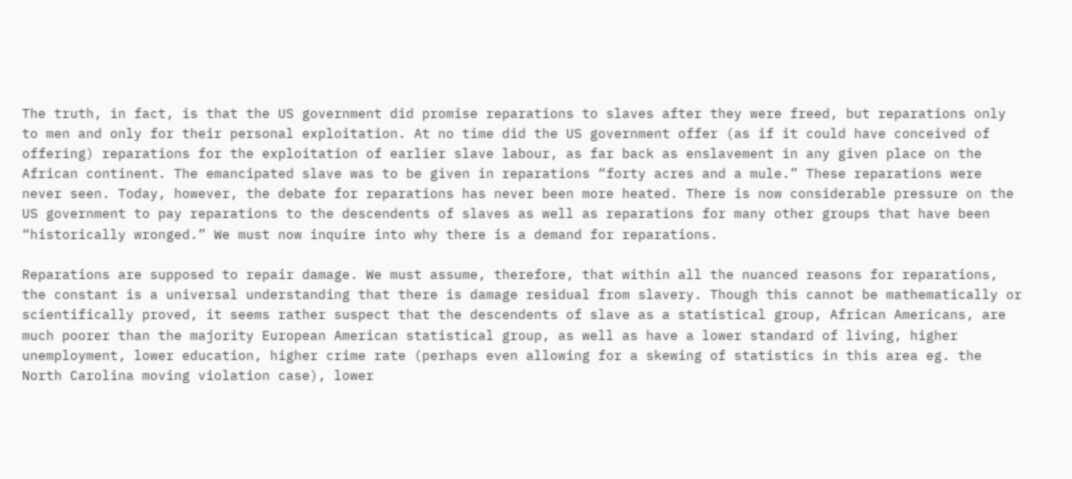The truth, in fact, is that the US government did promise reparations to slaves after they were freed, but reparations only to men and only for their personal exploitation. At no time did the US government offer (as if it could have conceived of offering) reparations for the exploitation of earlier slave labour, as far back as enslavement in any given place on the African continent. The emancipated slave was to be given in reparations “forty acres and a mule.” These reparations were never seen. Today, however, the debate for reparations has never been more heated. There is now considerable pressure on the US government to pay reparations to the descendents of slaves as well as reparations for many other groups that have been “historically wronged.” We must now inquire into why there is a demand for reparations.

Reparations are supposed to repair damage. We must assume, therefore, that within all the nuanced reasons for reparations, the constant is a universal understanding that there is damage residual from slavery. Though this cannot be mathematically or scientifically proved, it seems rather suspect that the descendents of slave as a statistical group, African Americans, are much poorer than the majority European American statistical group, as well as have a lower standard of living, higher unemployment, lower education, higher crime rate (perhaps even allowing for a skewing of statistics in this area eg. the North Carolina moving violation case), lower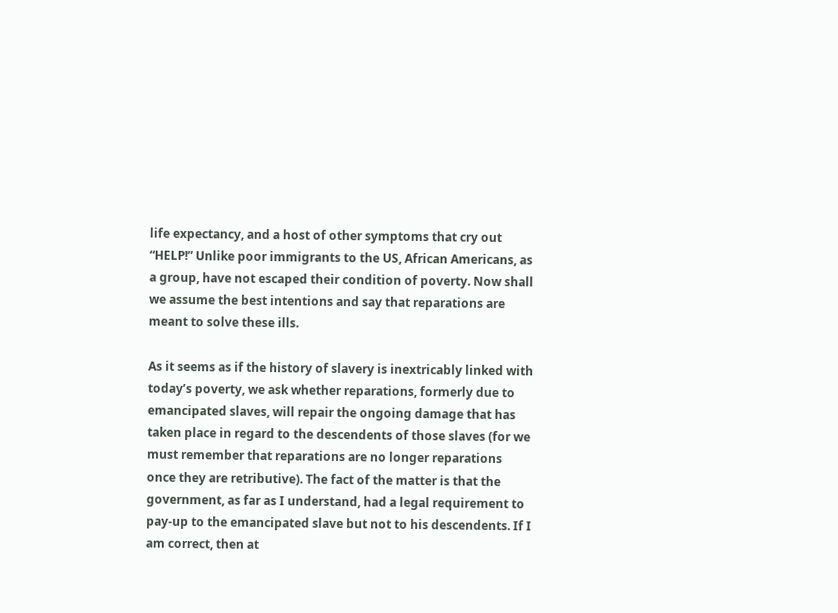life expectancy, and a host of other symptoms that cry out “HELP!” Unlike poor immigrants to the US, African Americans, as a group, have not escaped their condition of poverty. Now shall we assume the best intentions and say that reparations are meant to solve these ills.

As it seems as if the history of slavery is inextricably linked with today’s poverty, we ask whether reparations, formerly due to emancipated slaves, will repair the ongoing damage that has taken place in regard to the descendents of those slaves (for we must remember that reparations are no longer reparations once they are retributive). The fact of the matter is that the government, as far as I understand, had a legal requirement to pay-up to the emancipated slave but not to his descendents. If I am correct, then at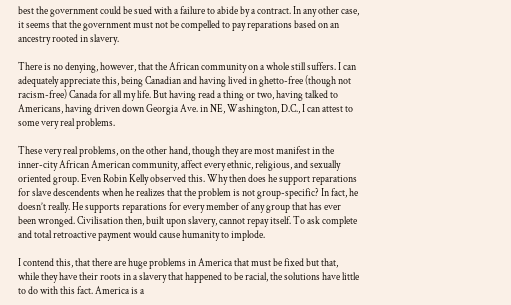best the government could be sued with a failure to abide by a contract. In any other case, it seems that the government must not be compelled to pay reparations based on an ancestry rooted in slavery.

There is no denying, however, that the African community on a whole still suffers. I can adequately appreciate this, being Canadian and having lived in ghetto-free (though not racism-free) Canada for all my life. But having read a thing or two, having talked to Americans, having driven down Georgia Ave. in NE, Washington, D.C., I can attest to some very real problems.

These very real problems, on the other hand, though they are most manifest in the inner-city African American community, affect every ethnic, religious, and sexually oriented group. Even Robin Kelly observed this. Why then does he support reparations for slave descendents when he realizes that the problem is not group-specific? In fact, he doesn’t really. He supports reparations for every member of any group that has ever been wronged. Civilisation then, built upon slavery, cannot repay itself. To ask complete and total retroactive payment would cause humanity to implode.

I contend this, that there are huge problems in America that must be fixed but that, while they have their roots in a slavery that happened to be racial, the solutions have little to do with this fact. America is a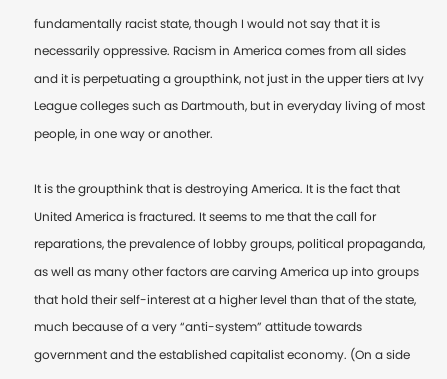fundamentally racist state, though I would not say that it is necessarily oppressive. Racism in America comes from all sides and it is perpetuating a groupthink, not just in the upper tiers at Ivy League colleges such as Dartmouth, but in everyday living of most people, in one way or another.

It is the groupthink that is destroying America. It is the fact that United America is fractured. It seems to me that the call for reparations, the prevalence of lobby groups, political propaganda, as well as many other factors are carving America up into groups that hold their self-interest at a higher level than that of the state, much because of a very “anti-system” attitude towards government and the established capitalist economy. (On a side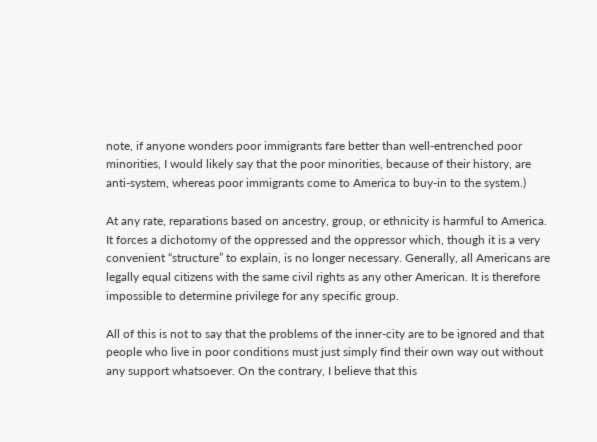note, if anyone wonders poor immigrants fare better than well-entrenched poor minorities, I would likely say that the poor minorities, because of their history, are anti-system, whereas poor immigrants come to America to buy-in to the system.)

At any rate, reparations based on ancestry, group, or ethnicity is harmful to America. It forces a dichotomy of the oppressed and the oppressor which, though it is a very convenient “structure” to explain, is no longer necessary. Generally, all Americans are legally equal citizens with the same civil rights as any other American. It is therefore impossible to determine privilege for any specific group.

All of this is not to say that the problems of the inner-city are to be ignored and that people who live in poor conditions must just simply find their own way out without any support whatsoever. On the contrary, I believe that this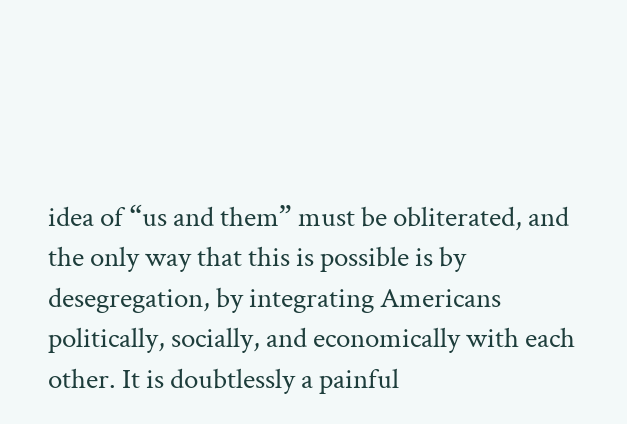idea of “us and them” must be obliterated, and the only way that this is possible is by desegregation, by integrating Americans politically, socially, and economically with each other. It is doubtlessly a painful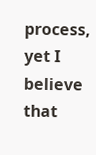process, yet I believe that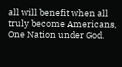all will benefit when all truly become Americans, One Nation under God.